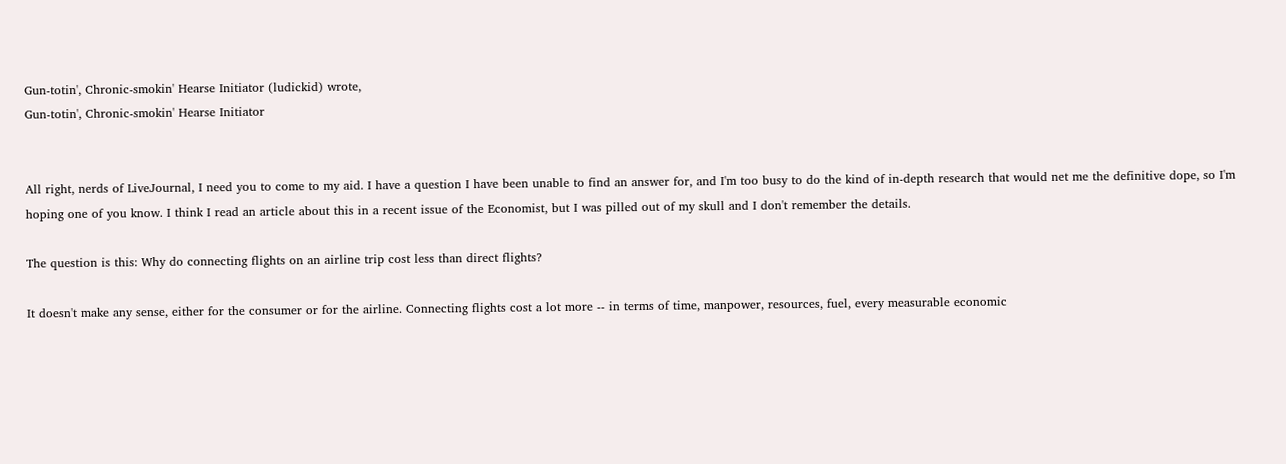Gun-totin', Chronic-smokin' Hearse Initiator (ludickid) wrote,
Gun-totin', Chronic-smokin' Hearse Initiator


All right, nerds of LiveJournal, I need you to come to my aid. I have a question I have been unable to find an answer for, and I'm too busy to do the kind of in-depth research that would net me the definitive dope, so I'm hoping one of you know. I think I read an article about this in a recent issue of the Economist, but I was pilled out of my skull and I don't remember the details.

The question is this: Why do connecting flights on an airline trip cost less than direct flights?

It doesn't make any sense, either for the consumer or for the airline. Connecting flights cost a lot more -- in terms of time, manpower, resources, fuel, every measurable economic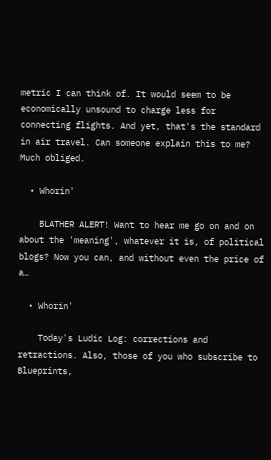metric I can think of. It would seem to be economically unsound to charge less for connecting flights. And yet, that's the standard in air travel. Can someone explain this to me? Much obliged.

  • Whorin'

    BLATHER ALERT! Want to hear me go on and on about the 'meaning', whatever it is, of political blogs? Now you can, and without even the price of a…

  • Whorin'

    Today's Ludic Log: corrections and retractions. Also, those of you who subscribe to Blueprints,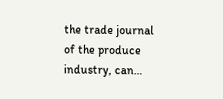the trade journal of the produce industry, can…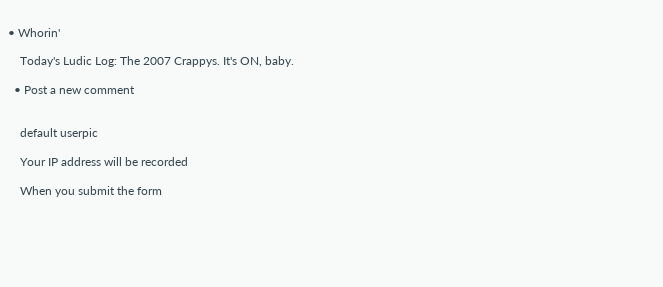• Whorin'

    Today's Ludic Log: The 2007 Crappys. It's ON, baby.

  • Post a new comment


    default userpic

    Your IP address will be recorded

    When you submit the form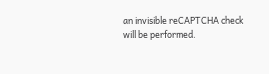an invisible reCAPTCHA check will be performed.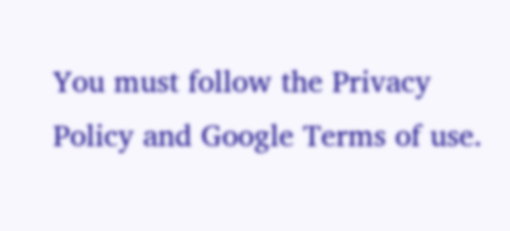You must follow the Privacy Policy and Google Terms of use.